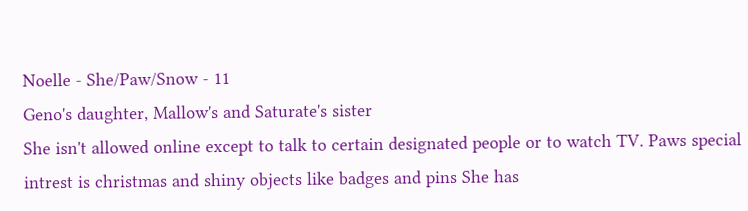Noelle - She/Paw/Snow - 11
Geno's daughter, Mallow's and Saturate's sister
She isn't allowed online except to talk to certain designated people or to watch TV. Paws special intrest is christmas and shiny objects like badges and pins She has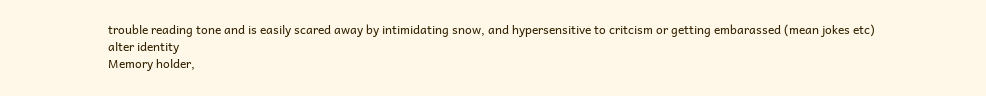trouble reading tone and is easily scared away by intimidating snow, and hypersensitive to critcism or getting embarassed (mean jokes etc)
alter identity
Memory holder,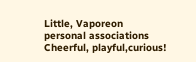Little, Vaporeon
personal associations
Cheerful, playful,curious!